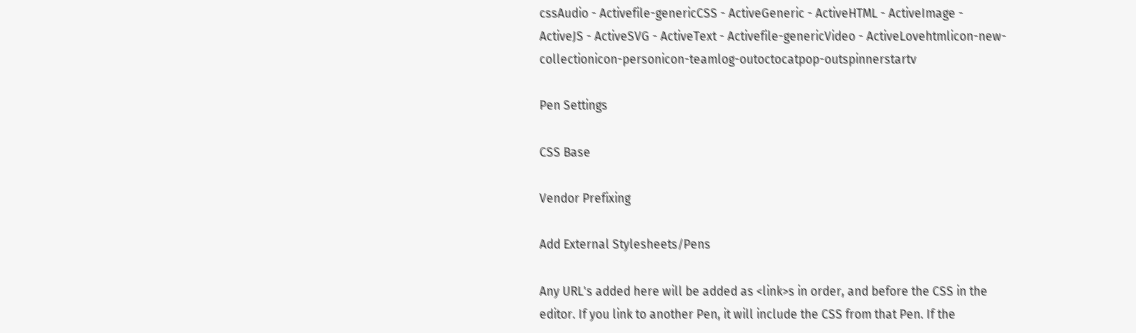cssAudio - Activefile-genericCSS - ActiveGeneric - ActiveHTML - ActiveImage - ActiveJS - ActiveSVG - ActiveText - Activefile-genericVideo - ActiveLovehtmlicon-new-collectionicon-personicon-teamlog-outoctocatpop-outspinnerstartv

Pen Settings

CSS Base

Vendor Prefixing

Add External Stylesheets/Pens

Any URL's added here will be added as <link>s in order, and before the CSS in the editor. If you link to another Pen, it will include the CSS from that Pen. If the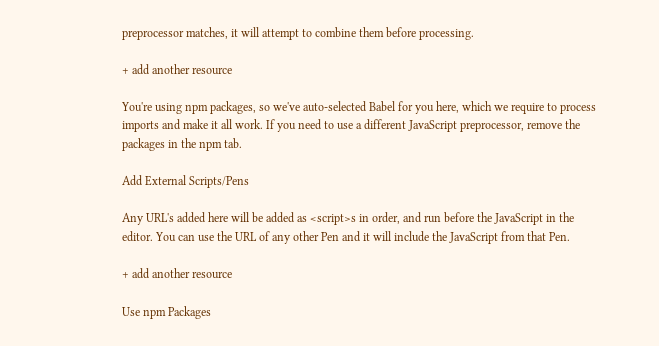preprocessor matches, it will attempt to combine them before processing.

+ add another resource

You're using npm packages, so we've auto-selected Babel for you here, which we require to process imports and make it all work. If you need to use a different JavaScript preprocessor, remove the packages in the npm tab.

Add External Scripts/Pens

Any URL's added here will be added as <script>s in order, and run before the JavaScript in the editor. You can use the URL of any other Pen and it will include the JavaScript from that Pen.

+ add another resource

Use npm Packages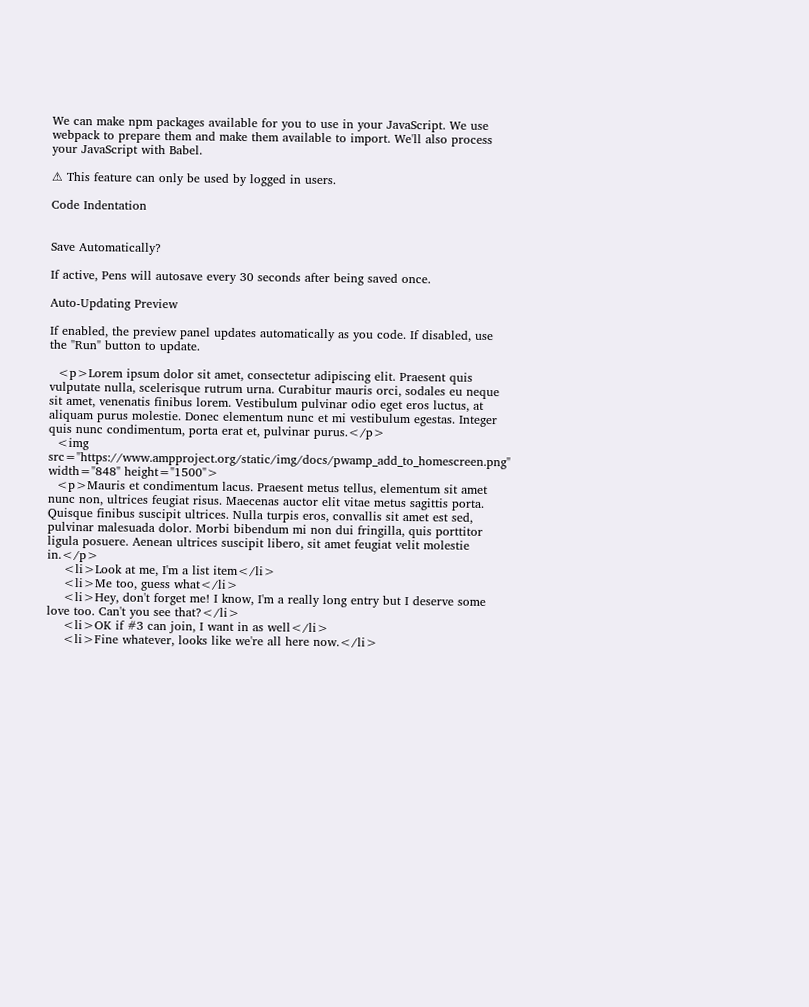We can make npm packages available for you to use in your JavaScript. We use webpack to prepare them and make them available to import. We'll also process your JavaScript with Babel.

⚠ This feature can only be used by logged in users.

Code Indentation


Save Automatically?

If active, Pens will autosave every 30 seconds after being saved once.

Auto-Updating Preview

If enabled, the preview panel updates automatically as you code. If disabled, use the "Run" button to update.

  <p>Lorem ipsum dolor sit amet, consectetur adipiscing elit. Praesent quis vulputate nulla, scelerisque rutrum urna. Curabitur mauris orci, sodales eu neque sit amet, venenatis finibus lorem. Vestibulum pulvinar odio eget eros luctus, at aliquam purus molestie. Donec elementum nunc et mi vestibulum egestas. Integer quis nunc condimentum, porta erat et, pulvinar purus.</p>
  <img src="https://www.ampproject.org/static/img/docs/pwamp_add_to_homescreen.png" width="848" height="1500">
  <p>Mauris et condimentum lacus. Praesent metus tellus, elementum sit amet nunc non, ultrices feugiat risus. Maecenas auctor elit vitae metus sagittis porta. Quisque finibus suscipit ultrices. Nulla turpis eros, convallis sit amet est sed, pulvinar malesuada dolor. Morbi bibendum mi non dui fringilla, quis porttitor ligula posuere. Aenean ultrices suscipit libero, sit amet feugiat velit molestie in.</p>
    <li>Look at me, I'm a list item</li>
    <li>Me too, guess what</li>
    <li>Hey, don't forget me! I know, I'm a really long entry but I deserve some love too. Can't you see that?</li>
    <li>OK if #3 can join, I want in as well</li>
    <li>Fine whatever, looks like we're all here now.</li>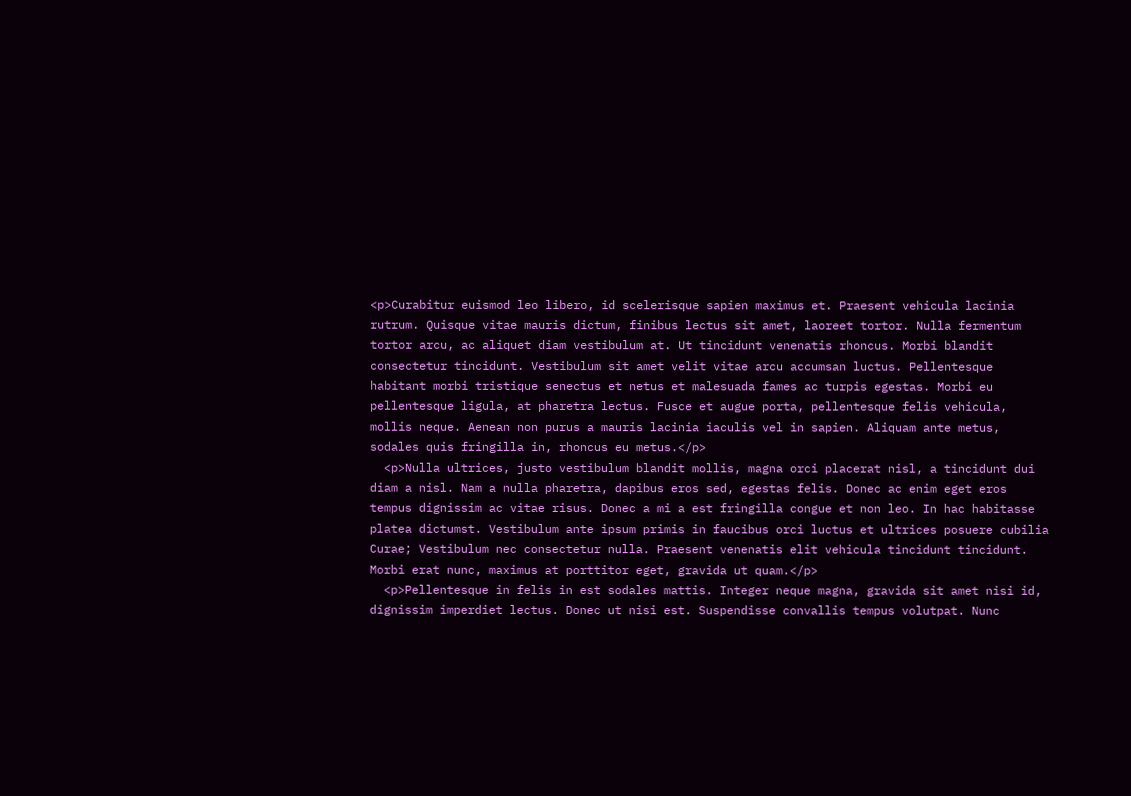<p>Curabitur euismod leo libero, id scelerisque sapien maximus et. Praesent vehicula lacinia rutrum. Quisque vitae mauris dictum, finibus lectus sit amet, laoreet tortor. Nulla fermentum tortor arcu, ac aliquet diam vestibulum at. Ut tincidunt venenatis rhoncus. Morbi blandit consectetur tincidunt. Vestibulum sit amet velit vitae arcu accumsan luctus. Pellentesque habitant morbi tristique senectus et netus et malesuada fames ac turpis egestas. Morbi eu pellentesque ligula, at pharetra lectus. Fusce et augue porta, pellentesque felis vehicula, mollis neque. Aenean non purus a mauris lacinia iaculis vel in sapien. Aliquam ante metus, sodales quis fringilla in, rhoncus eu metus.</p>
  <p>Nulla ultrices, justo vestibulum blandit mollis, magna orci placerat nisl, a tincidunt dui diam a nisl. Nam a nulla pharetra, dapibus eros sed, egestas felis. Donec ac enim eget eros tempus dignissim ac vitae risus. Donec a mi a est fringilla congue et non leo. In hac habitasse platea dictumst. Vestibulum ante ipsum primis in faucibus orci luctus et ultrices posuere cubilia Curae; Vestibulum nec consectetur nulla. Praesent venenatis elit vehicula tincidunt tincidunt. Morbi erat nunc, maximus at porttitor eget, gravida ut quam.</p>
  <p>Pellentesque in felis in est sodales mattis. Integer neque magna, gravida sit amet nisi id, dignissim imperdiet lectus. Donec ut nisi est. Suspendisse convallis tempus volutpat. Nunc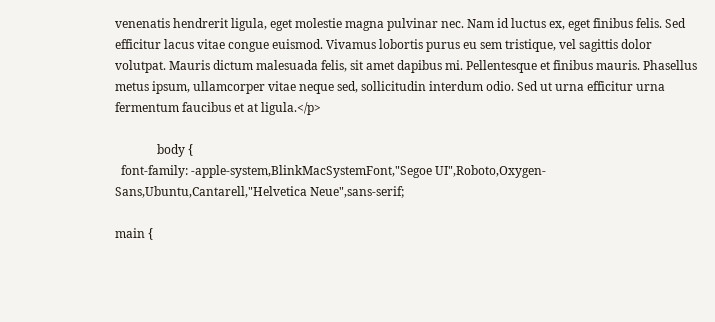venenatis hendrerit ligula, eget molestie magna pulvinar nec. Nam id luctus ex, eget finibus felis. Sed efficitur lacus vitae congue euismod. Vivamus lobortis purus eu sem tristique, vel sagittis dolor volutpat. Mauris dictum malesuada felis, sit amet dapibus mi. Pellentesque et finibus mauris. Phasellus metus ipsum, ullamcorper vitae neque sed, sollicitudin interdum odio. Sed ut urna efficitur urna fermentum faucibus et at ligula.</p>

              body {
  font-family: -apple-system,BlinkMacSystemFont,"Segoe UI",Roboto,Oxygen-Sans,Ubuntu,Cantarell,"Helvetica Neue",sans-serif;

main {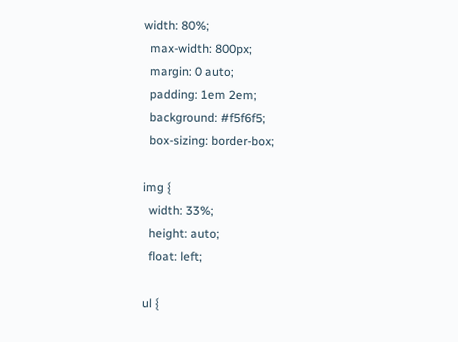width: 80%;
  max-width: 800px;
  margin: 0 auto;
  padding: 1em 2em;
  background: #f5f6f5;
  box-sizing: border-box;

img {
  width: 33%;
  height: auto;
  float: left;

ul {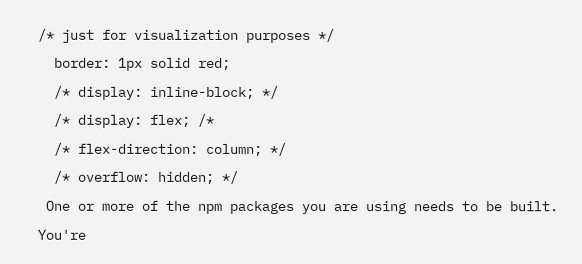/* just for visualization purposes */
  border: 1px solid red;
  /* display: inline-block; */
  /* display: flex; /*
  /* flex-direction: column; */
  /* overflow: hidden; */
 One or more of the npm packages you are using needs to be built. You're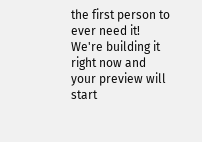the first person to ever need it! We're building it right now and your preview will start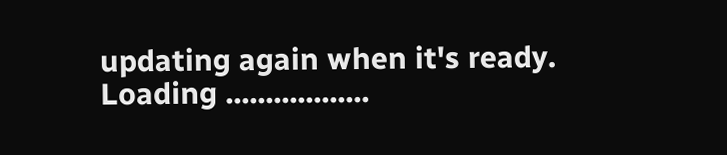updating again when it's ready.
Loading ..................